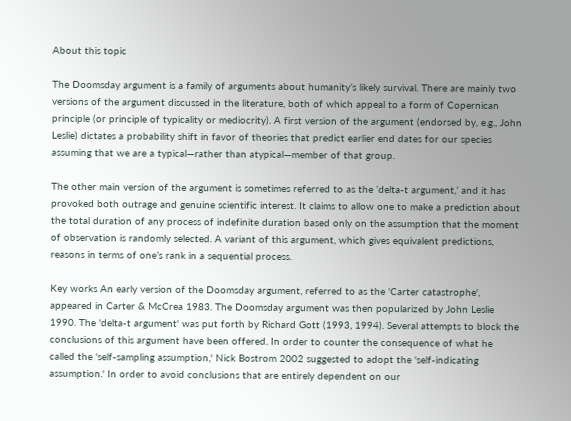About this topic

The Doomsday argument is a family of arguments about humanity’s likely survival. There are mainly two versions of the argument discussed in the literature, both of which appeal to a form of Copernican principle (or principle of typicality or mediocrity). A first version of the argument (endorsed by, e.g., John Leslie) dictates a probability shift in favor of theories that predict earlier end dates for our species assuming that we are a typical—rather than atypical—member of that group.

The other main version of the argument is sometimes referred to as the ‘delta-t argument,’ and it has provoked both outrage and genuine scientific interest. It claims to allow one to make a prediction about the total duration of any process of indefinite duration based only on the assumption that the moment of observation is randomly selected. A variant of this argument, which gives equivalent predictions, reasons in terms of one’s rank in a sequential process.

Key works An early version of the Doomsday argument, referred to as the 'Carter catastrophe', appeared in Carter & McCrea 1983. The Doomsday argument was then popularized by John Leslie 1990. The 'delta-t argument' was put forth by Richard Gott (1993, 1994). Several attempts to block the conclusions of this argument have been offered. In order to counter the consequence of what he called the 'self-sampling assumption,' Nick Bostrom 2002 suggested to adopt the 'self-indicating assumption.' In order to avoid conclusions that are entirely dependent on our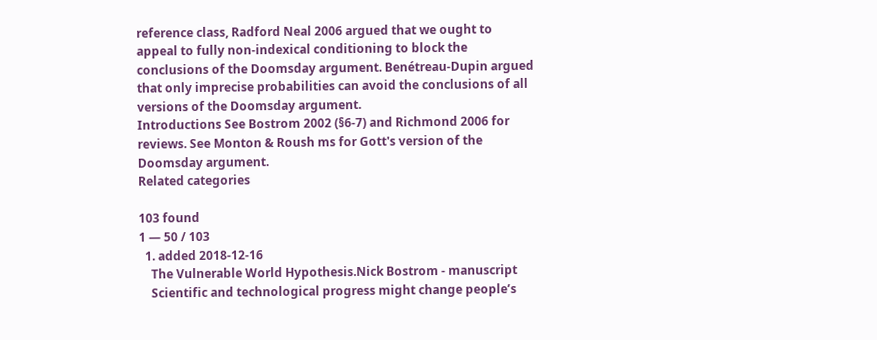reference class, Radford Neal 2006 argued that we ought to appeal to fully non-indexical conditioning to block the conclusions of the Doomsday argument. Benétreau-Dupin argued that only imprecise probabilities can avoid the conclusions of all versions of the Doomsday argument.
Introductions See Bostrom 2002 (§6-7) and Richmond 2006 for reviews. See Monton & Roush ms for Gott's version of the Doomsday argument.
Related categories

103 found
1 — 50 / 103
  1. added 2018-12-16
    The Vulnerable World Hypothesis.Nick Bostrom - manuscript
    Scientific and technological progress might change people’s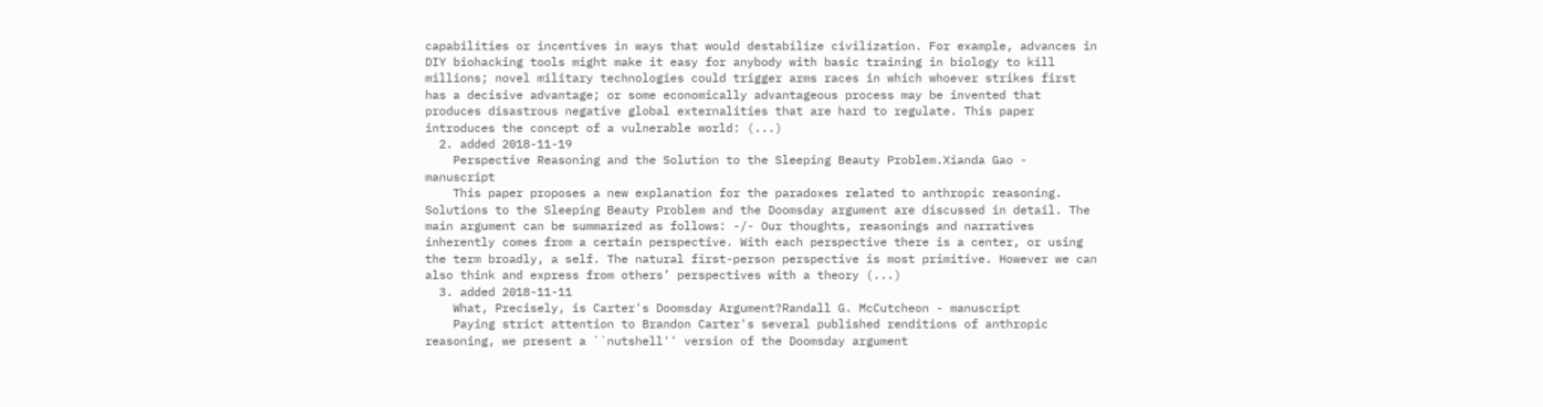capabilities or incentives in ways that would destabilize civilization. For example, advances in DIY biohacking tools might make it easy for anybody with basic training in biology to kill millions; novel military technologies could trigger arms races in which whoever strikes first has a decisive advantage; or some economically advantageous process may be invented that produces disastrous negative global externalities that are hard to regulate. This paper introduces the concept of a vulnerable world: (...)
  2. added 2018-11-19
    Perspective Reasoning and the Solution to the Sleeping Beauty Problem.Xianda Gao - manuscript
    This paper proposes a new explanation for the paradoxes related to anthropic reasoning. Solutions to the Sleeping Beauty Problem and the Doomsday argument are discussed in detail. The main argument can be summarized as follows: -/- Our thoughts, reasonings and narratives inherently comes from a certain perspective. With each perspective there is a center, or using the term broadly, a self. The natural first-person perspective is most primitive. However we can also think and express from others’ perspectives with a theory (...)
  3. added 2018-11-11
    What, Precisely, is Carter's Doomsday Argument?Randall G. McCutcheon - manuscript
    Paying strict attention to Brandon Carter's several published renditions of anthropic reasoning, we present a ``nutshell'' version of the Doomsday argument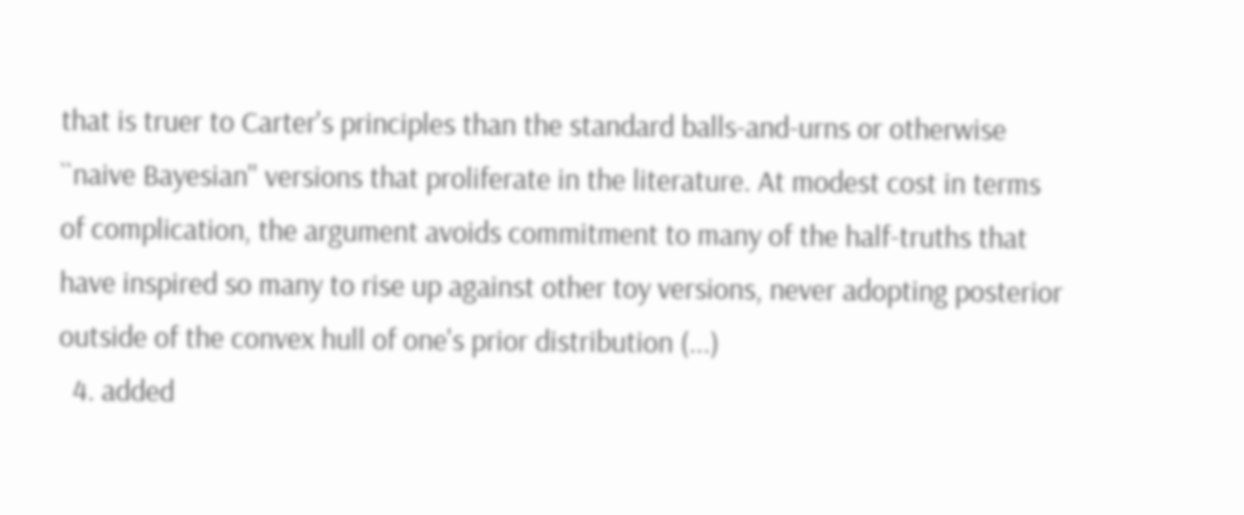that is truer to Carter's principles than the standard balls-and-urns or otherwise ``naive Bayesian'' versions that proliferate in the literature. At modest cost in terms of complication, the argument avoids commitment to many of the half-truths that have inspired so many to rise up against other toy versions, never adopting posterior outside of the convex hull of one's prior distribution (...)
  4. added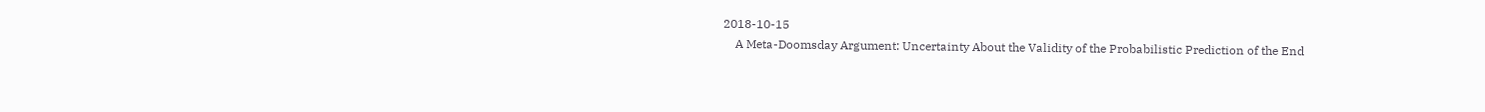2018-10-15
    A Meta-Doomsday Argument: Uncertainty About the Validity of the Probabilistic Prediction of the End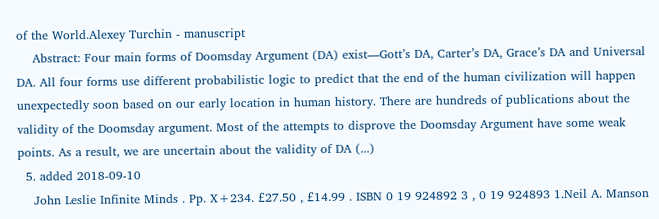of the World.Alexey Turchin - manuscript
    Abstract: Four main forms of Doomsday Argument (DA) exist—Gott’s DA, Carter’s DA, Grace’s DA and Universal DA. All four forms use different probabilistic logic to predict that the end of the human civilization will happen unexpectedly soon based on our early location in human history. There are hundreds of publications about the validity of the Doomsday argument. Most of the attempts to disprove the Doomsday Argument have some weak points. As a result, we are uncertain about the validity of DA (...)
  5. added 2018-09-10
    John Leslie Infinite Minds . Pp. X+234. £27.50 , £14.99 . ISBN 0 19 924892 3 , 0 19 924893 1.Neil A. Manson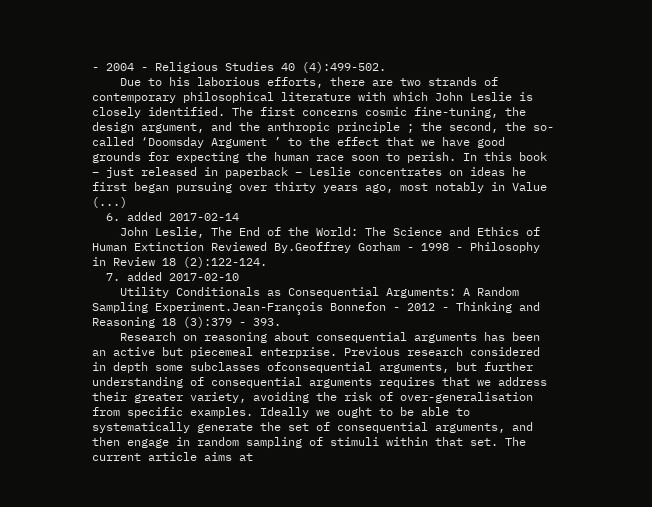- 2004 - Religious Studies 40 (4):499-502.
    Due to his laborious efforts, there are two strands of contemporary philosophical literature with which John Leslie is closely identified. The first concerns cosmic fine-tuning, the design argument, and the anthropic principle ; the second, the so-called ‘Doomsday Argument ’ to the effect that we have good grounds for expecting the human race soon to perish. In this book – just released in paperback – Leslie concentrates on ideas he first began pursuing over thirty years ago, most notably in Value (...)
  6. added 2017-02-14
    John Leslie, The End of the World: The Science and Ethics of Human Extinction Reviewed By.Geoffrey Gorham - 1998 - Philosophy in Review 18 (2):122-124.
  7. added 2017-02-10
    Utility Conditionals as Consequential Arguments: A Random Sampling Experiment.Jean-François Bonnefon - 2012 - Thinking and Reasoning 18 (3):379 - 393.
    Research on reasoning about consequential arguments has been an active but piecemeal enterprise. Previous research considered in depth some subclasses ofconsequential arguments, but further understanding of consequential arguments requires that we address their greater variety, avoiding the risk of over-generalisation from specific examples. Ideally we ought to be able to systematically generate the set of consequential arguments, and then engage in random sampling of stimuli within that set. The current article aims at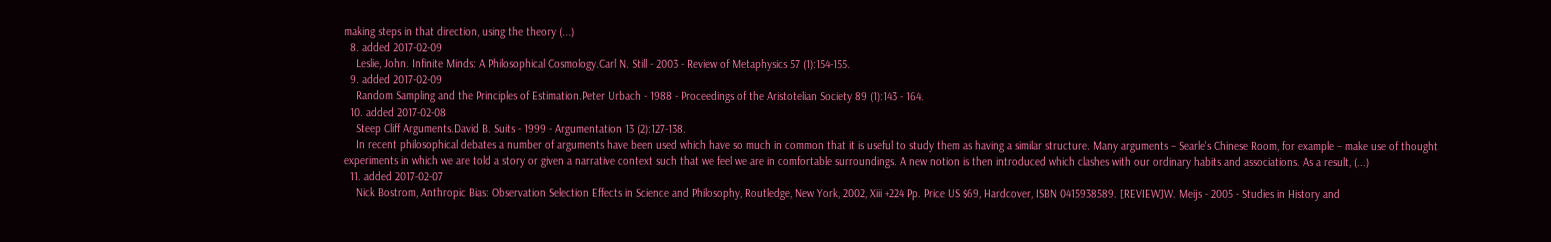making steps in that direction, using the theory (...)
  8. added 2017-02-09
    Leslie, John. Infinite Minds: A Philosophical Cosmology.Carl N. Still - 2003 - Review of Metaphysics 57 (1):154-155.
  9. added 2017-02-09
    Random Sampling and the Principles of Estimation.Peter Urbach - 1988 - Proceedings of the Aristotelian Society 89 (1):143 - 164.
  10. added 2017-02-08
    Steep Cliff Arguments.David B. Suits - 1999 - Argumentation 13 (2):127-138.
    In recent philosophical debates a number of arguments have been used which have so much in common that it is useful to study them as having a similar structure. Many arguments – Searle's Chinese Room, for example – make use of thought experiments in which we are told a story or given a narrative context such that we feel we are in comfortable surroundings. A new notion is then introduced which clashes with our ordinary habits and associations. As a result, (...)
  11. added 2017-02-07
    Nick Bostrom, Anthropic Bias: Observation Selection Effects in Science and Philosophy, Routledge, New York, 2002, Xiii +224 Pp. Price US $69, Hardcover, ISBN 0415938589. [REVIEW]W. Meijs - 2005 - Studies in History and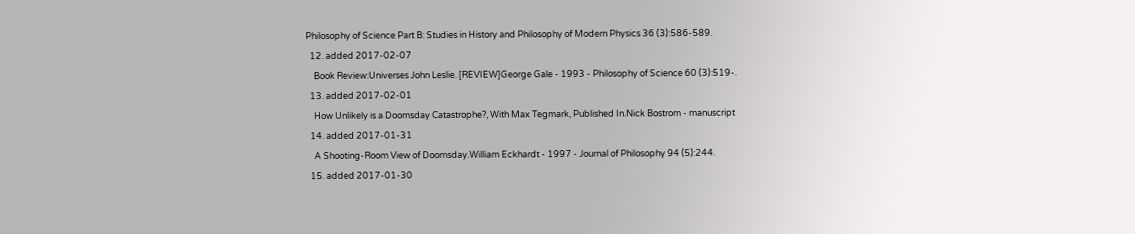Philosophy of Science Part B: Studies in History and Philosophy of Modern Physics 36 (3):586-589.
  12. added 2017-02-07
    Book Review:Universes John Leslie. [REVIEW]George Gale - 1993 - Philosophy of Science 60 (3):519-.
  13. added 2017-02-01
    How Unlikely is a Doomsday Catastrophe?, With Max Tegmark, Published In.Nick Bostrom - manuscript
  14. added 2017-01-31
    A Shooting-Room View of Doomsday.William Eckhardt - 1997 - Journal of Philosophy 94 (5):244.
  15. added 2017-01-30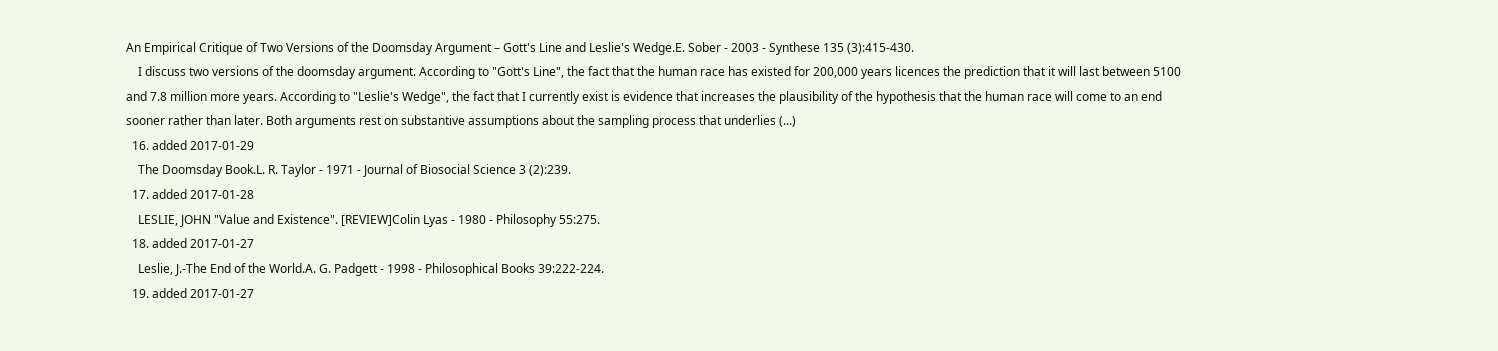An Empirical Critique of Two Versions of the Doomsday Argument – Gott's Line and Leslie's Wedge.E. Sober - 2003 - Synthese 135 (3):415-430.
    I discuss two versions of the doomsday argument. According to "Gott's Line", the fact that the human race has existed for 200,000 years licences the prediction that it will last between 5100 and 7.8 million more years. According to "Leslie's Wedge", the fact that I currently exist is evidence that increases the plausibility of the hypothesis that the human race will come to an end sooner rather than later. Both arguments rest on substantive assumptions about the sampling process that underlies (...)
  16. added 2017-01-29
    The Doomsday Book.L. R. Taylor - 1971 - Journal of Biosocial Science 3 (2):239.
  17. added 2017-01-28
    LESLIE, JOHN "Value and Existence". [REVIEW]Colin Lyas - 1980 - Philosophy 55:275.
  18. added 2017-01-27
    Leslie, J.-The End of the World.A. G. Padgett - 1998 - Philosophical Books 39:222-224.
  19. added 2017-01-27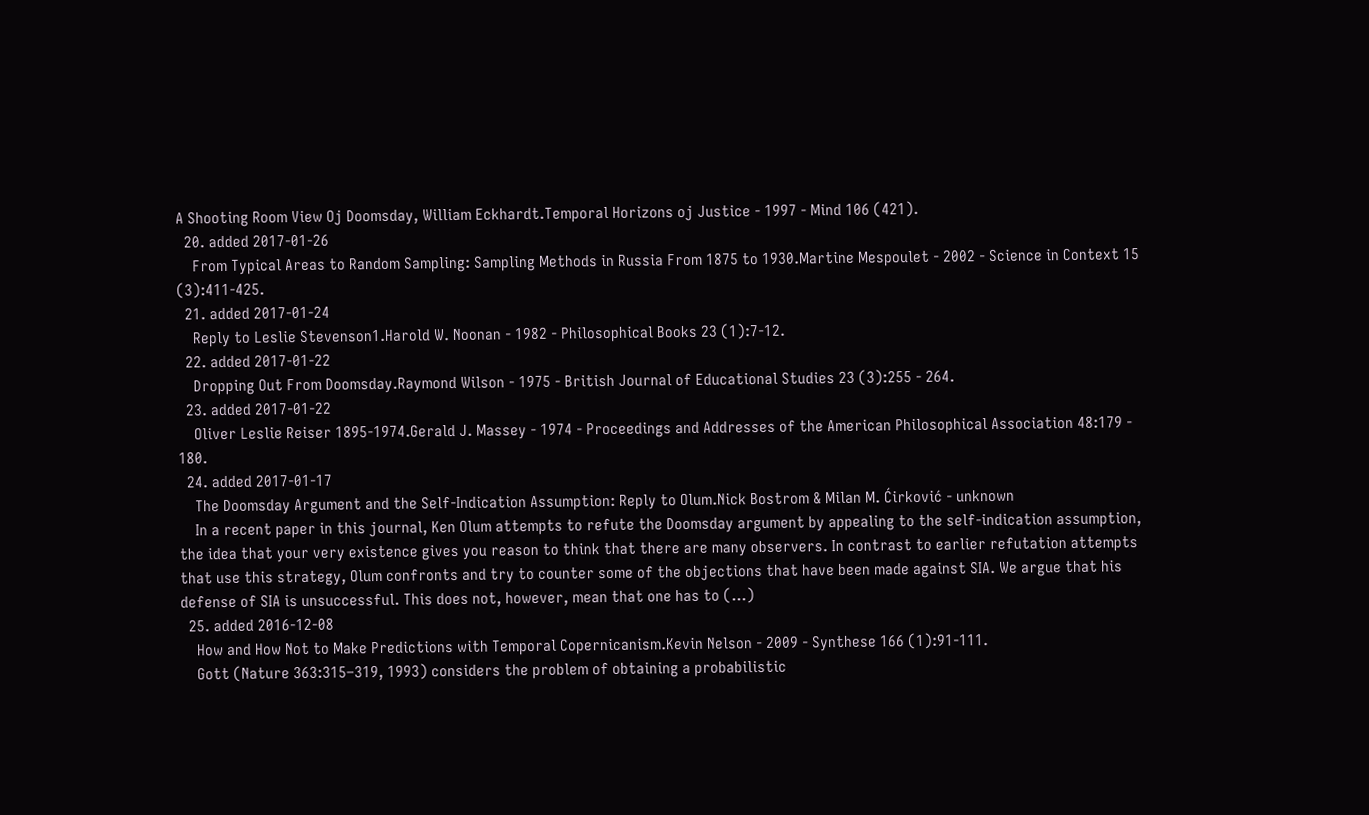A Shooting Room View Oj Doomsday, William Eckhardt.Temporal Horizons oj Justice - 1997 - Mind 106 (421).
  20. added 2017-01-26
    From Typical Areas to Random Sampling: Sampling Methods in Russia From 1875 to 1930.Martine Mespoulet - 2002 - Science in Context 15 (3):411-425.
  21. added 2017-01-24
    Reply to Leslie Stevenson1.Harold W. Noonan - 1982 - Philosophical Books 23 (1):7-12.
  22. added 2017-01-22
    Dropping Out From Doomsday.Raymond Wilson - 1975 - British Journal of Educational Studies 23 (3):255 - 264.
  23. added 2017-01-22
    Oliver Leslie Reiser 1895-1974.Gerald J. Massey - 1974 - Proceedings and Addresses of the American Philosophical Association 48:179 - 180.
  24. added 2017-01-17
    The Doomsday Argument and the Self-Indication Assumption: Reply to Olum.Nick Bostrom & Milan M. Ćirković - unknown
    In a recent paper in this journal, Ken Olum attempts to refute the Doomsday argument by appealing to the self-indication assumption, the idea that your very existence gives you reason to think that there are many observers. In contrast to earlier refutation attempts that use this strategy, Olum confronts and try to counter some of the objections that have been made against SIA. We argue that his defense of SIA is unsuccessful. This does not, however, mean that one has to (...)
  25. added 2016-12-08
    How and How Not to Make Predictions with Temporal Copernicanism.Kevin Nelson - 2009 - Synthese 166 (1):91-111.
    Gott (Nature 363:315–319, 1993) considers the problem of obtaining a probabilistic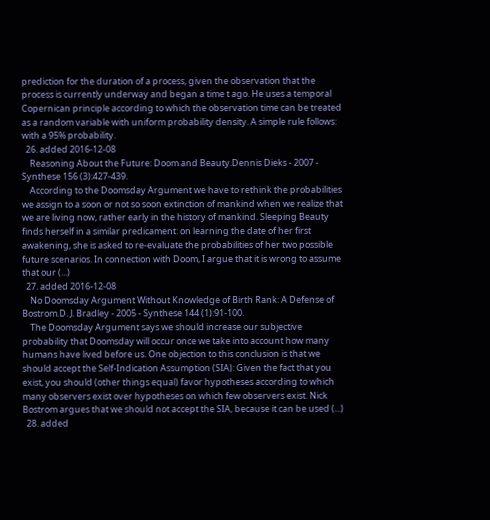prediction for the duration of a process, given the observation that the process is currently underway and began a time t ago. He uses a temporal Copernican principle according to which the observation time can be treated as a random variable with uniform probability density. A simple rule follows: with a 95% probability.
  26. added 2016-12-08
    Reasoning About the Future: Doom and Beauty.Dennis Dieks - 2007 - Synthese 156 (3):427-439.
    According to the Doomsday Argument we have to rethink the probabilities we assign to a soon or not so soon extinction of mankind when we realize that we are living now, rather early in the history of mankind. Sleeping Beauty finds herself in a similar predicament: on learning the date of her first awakening, she is asked to re-evaluate the probabilities of her two possible future scenarios. In connection with Doom, I argue that it is wrong to assume that our (...)
  27. added 2016-12-08
    No Doomsday Argument Without Knowledge of Birth Rank: A Defense of Bostrom.D. J. Bradley - 2005 - Synthese 144 (1):91-100.
    The Doomsday Argument says we should increase our subjective probability that Doomsday will occur once we take into account how many humans have lived before us. One objection to this conclusion is that we should accept the Self-Indication Assumption (SIA): Given the fact that you exist, you should (other things equal) favor hypotheses according to which many observers exist over hypotheses on which few observers exist. Nick Bostrom argues that we should not accept the SIA, because it can be used (...)
  28. added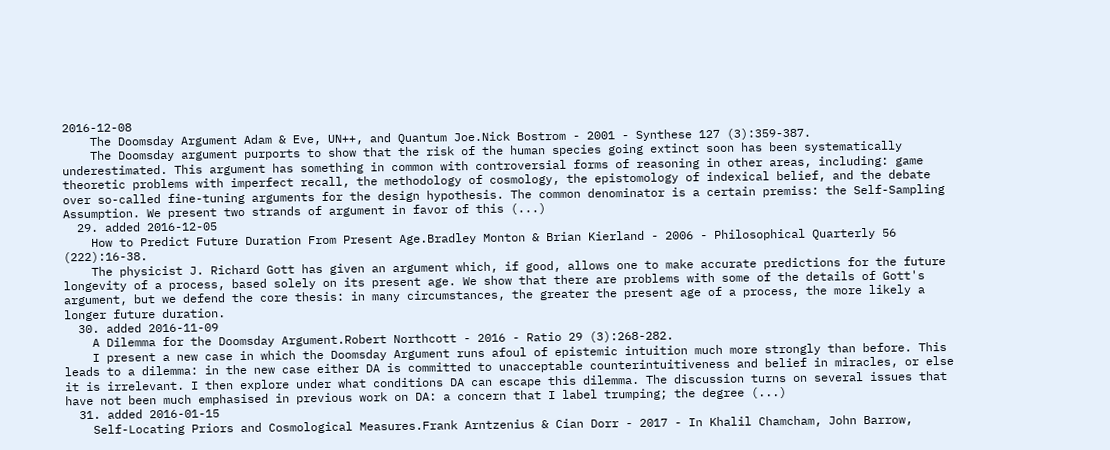2016-12-08
    The Doomsday Argument Adam & Eve, UN++, and Quantum Joe.Nick Bostrom - 2001 - Synthese 127 (3):359-387.
    The Doomsday argument purports to show that the risk of the human species going extinct soon has been systematically underestimated. This argument has something in common with controversial forms of reasoning in other areas, including: game theoretic problems with imperfect recall, the methodology of cosmology, the epistomology of indexical belief, and the debate over so-called fine-tuning arguments for the design hypothesis. The common denominator is a certain premiss: the Self-Sampling Assumption. We present two strands of argument in favor of this (...)
  29. added 2016-12-05
    How to Predict Future Duration From Present Age.Bradley Monton & Brian Kierland - 2006 - Philosophical Quarterly 56 (222):16-38.
    The physicist J. Richard Gott has given an argument which, if good, allows one to make accurate predictions for the future longevity of a process, based solely on its present age. We show that there are problems with some of the details of Gott's argument, but we defend the core thesis: in many circumstances, the greater the present age of a process, the more likely a longer future duration.
  30. added 2016-11-09
    A Dilemma for the Doomsday Argument.Robert Northcott - 2016 - Ratio 29 (3):268-282.
    I present a new case in which the Doomsday Argument runs afoul of epistemic intuition much more strongly than before. This leads to a dilemma: in the new case either DA is committed to unacceptable counterintuitiveness and belief in miracles, or else it is irrelevant. I then explore under what conditions DA can escape this dilemma. The discussion turns on several issues that have not been much emphasised in previous work on DA: a concern that I label trumping; the degree (...)
  31. added 2016-01-15
    Self-Locating Priors and Cosmological Measures.Frank Arntzenius & Cian Dorr - 2017 - In Khalil Chamcham, John Barrow,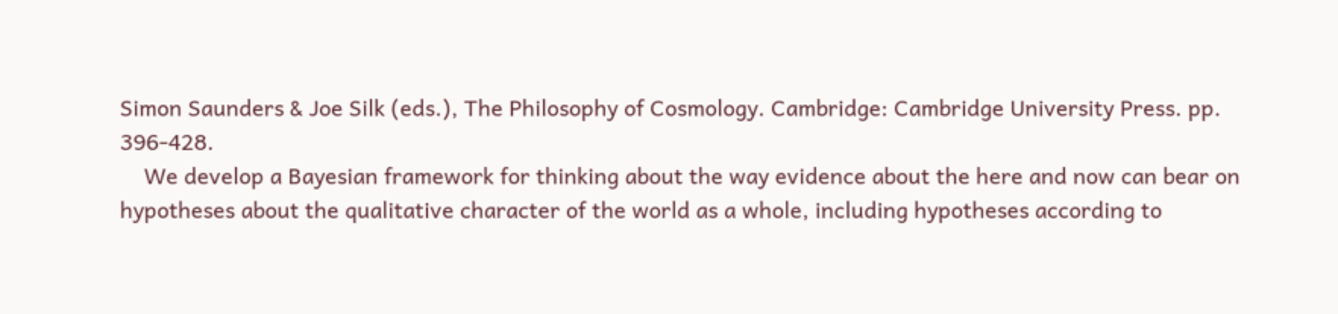Simon Saunders & Joe Silk (eds.), The Philosophy of Cosmology. Cambridge: Cambridge University Press. pp. 396-428.
    We develop a Bayesian framework for thinking about the way evidence about the here and now can bear on hypotheses about the qualitative character of the world as a whole, including hypotheses according to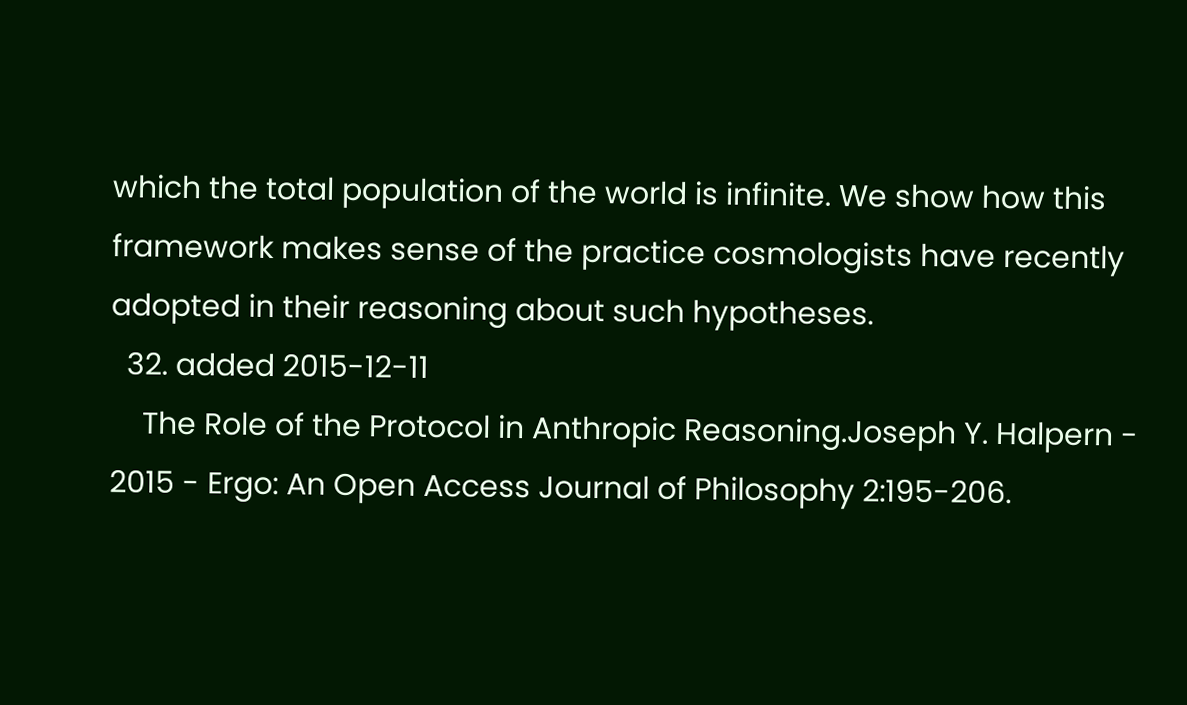which the total population of the world is infinite. We show how this framework makes sense of the practice cosmologists have recently adopted in their reasoning about such hypotheses.
  32. added 2015-12-11
    The Role of the Protocol in Anthropic Reasoning.Joseph Y. Halpern - 2015 - Ergo: An Open Access Journal of Philosophy 2:195-206.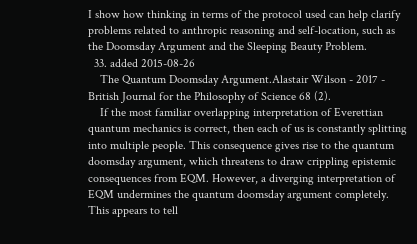I show how thinking in terms of the protocol used can help clarify problems related to anthropic reasoning and self-location, such as the Doomsday Argument and the Sleeping Beauty Problem.
  33. added 2015-08-26
    The Quantum Doomsday Argument.Alastair Wilson - 2017 - British Journal for the Philosophy of Science 68 (2).
    If the most familiar overlapping interpretation of Everettian quantum mechanics is correct, then each of us is constantly splitting into multiple people. This consequence gives rise to the quantum doomsday argument, which threatens to draw crippling epistemic consequences from EQM. However, a diverging interpretation of EQM undermines the quantum doomsday argument completely. This appears to tell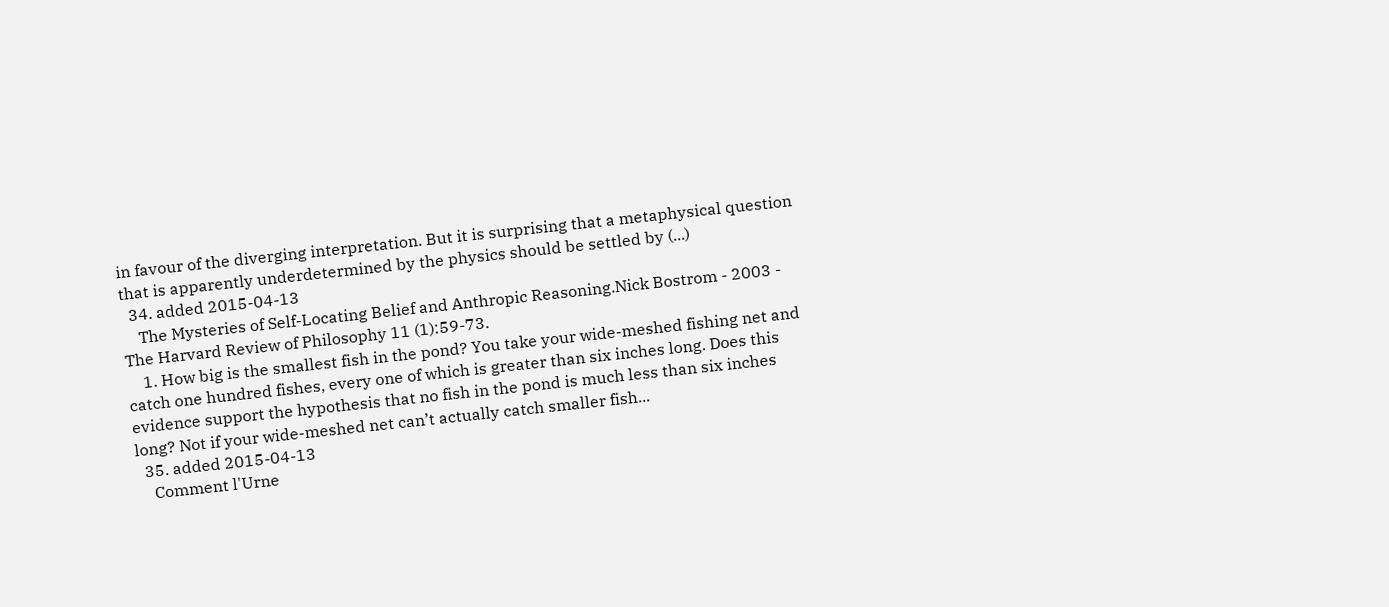in favour of the diverging interpretation. But it is surprising that a metaphysical question that is apparently underdetermined by the physics should be settled by (...)
  34. added 2015-04-13
    The Mysteries of Self-Locating Belief and Anthropic Reasoning.Nick Bostrom - 2003 - The Harvard Review of Philosophy 11 (1):59-73.
    1. How big is the smallest fish in the pond? You take your wide-meshed fishing net and catch one hundred fishes, every one of which is greater than six inches long. Does this evidence support the hypothesis that no fish in the pond is much less than six inches long? Not if your wide-meshed net can’t actually catch smaller fish...
  35. added 2015-04-13
    Comment l'Urne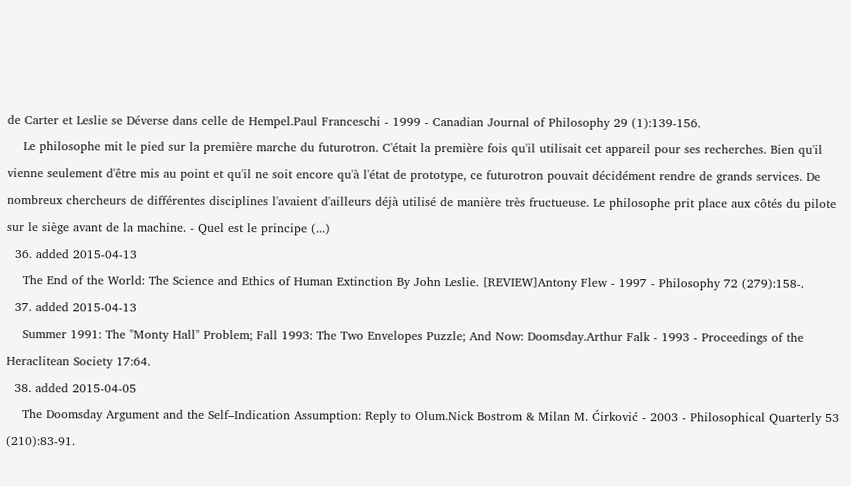de Carter et Leslie se Déverse dans celle de Hempel.Paul Franceschi - 1999 - Canadian Journal of Philosophy 29 (1):139-156.
    Le philosophe mit le pied sur la première marche du futurotron. C'était la première fois qu'il utilisait cet appareil pour ses recherches. Bien qu'il vienne seulement d'être mis au point et qu'il ne soit encore qu'à l'état de prototype, ce futurotron pouvait décidément rendre de grands services. De nombreux chercheurs de différentes disciplines l'avaient d'ailleurs déjà utilisé de manière très fructueuse. Le philosophe prit place aux côtés du pilote sur le siège avant de la machine. - Quel est le principe (...)
  36. added 2015-04-13
    The End of the World: The Science and Ethics of Human Extinction By John Leslie. [REVIEW]Antony Flew - 1997 - Philosophy 72 (279):158-.
  37. added 2015-04-13
    Summer 1991: The "Monty Hall" Problem; Fall 1993: The Two Envelopes Puzzle; And Now: Doomsday.Arthur Falk - 1993 - Proceedings of the Heraclitean Society 17:64.
  38. added 2015-04-05
    The Doomsday Argument and the Self–Indication Assumption: Reply to Olum.Nick Bostrom & Milan M. Ćirković - 2003 - Philosophical Quarterly 53 (210):83-91.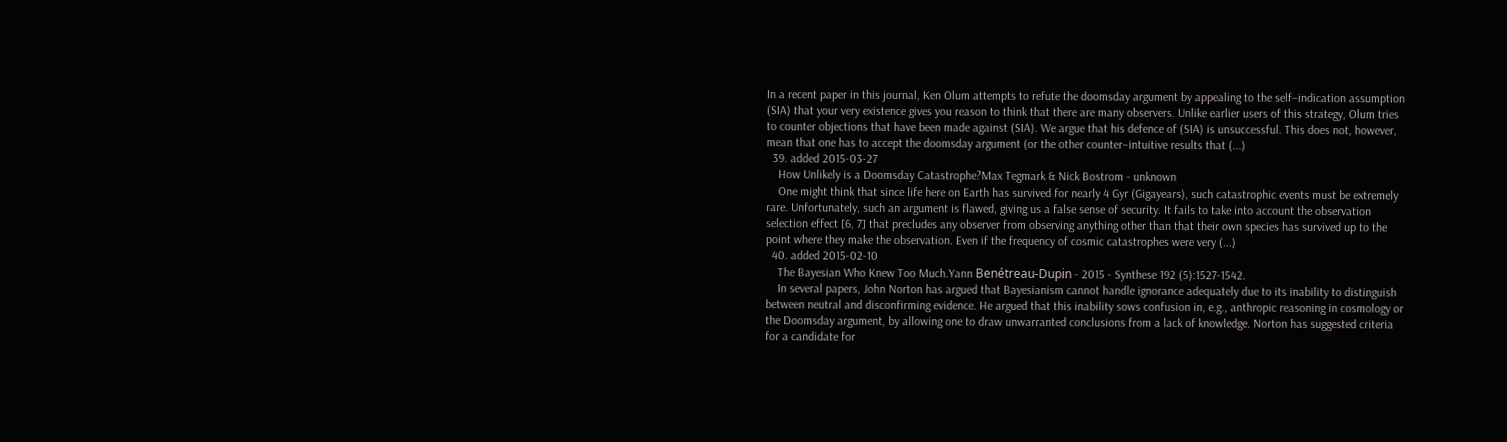In a recent paper in this journal, Ken Olum attempts to refute the doomsday argument by appealing to the self–indication assumption (SIA) that your very existence gives you reason to think that there are many observers. Unlike earlier users of this strategy, Olum tries to counter objections that have been made against (SIA). We argue that his defence of (SIA) is unsuccessful. This does not, however, mean that one has to accept the doomsday argument (or the other counter–intuitive results that (...)
  39. added 2015-03-27
    How Unlikely is a Doomsday Catastrophe?Max Tegmark & Nick Bostrom - unknown
    One might think that since life here on Earth has survived for nearly 4 Gyr (Gigayears), such catastrophic events must be extremely rare. Unfortunately, such an argument is flawed, giving us a false sense of security. It fails to take into account the observation selection effect [6, 7] that precludes any observer from observing anything other than that their own species has survived up to the point where they make the observation. Even if the frequency of cosmic catastrophes were very (...)
  40. added 2015-02-10
    The Bayesian Who Knew Too Much.Yann Benétreau-Dupin - 2015 - Synthese 192 (5):1527-1542.
    In several papers, John Norton has argued that Bayesianism cannot handle ignorance adequately due to its inability to distinguish between neutral and disconfirming evidence. He argued that this inability sows confusion in, e.g., anthropic reasoning in cosmology or the Doomsday argument, by allowing one to draw unwarranted conclusions from a lack of knowledge. Norton has suggested criteria for a candidate for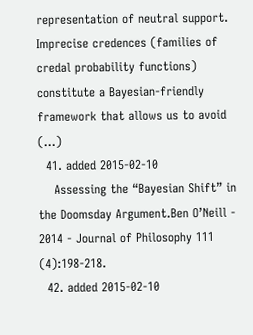representation of neutral support. Imprecise credences (families of credal probability functions) constitute a Bayesian-friendly framework that allows us to avoid (...)
  41. added 2015-02-10
    Assessing the “Bayesian Shift” in the Doomsday Argument.Ben O’Neill - 2014 - Journal of Philosophy 111 (4):198-218.
  42. added 2015-02-10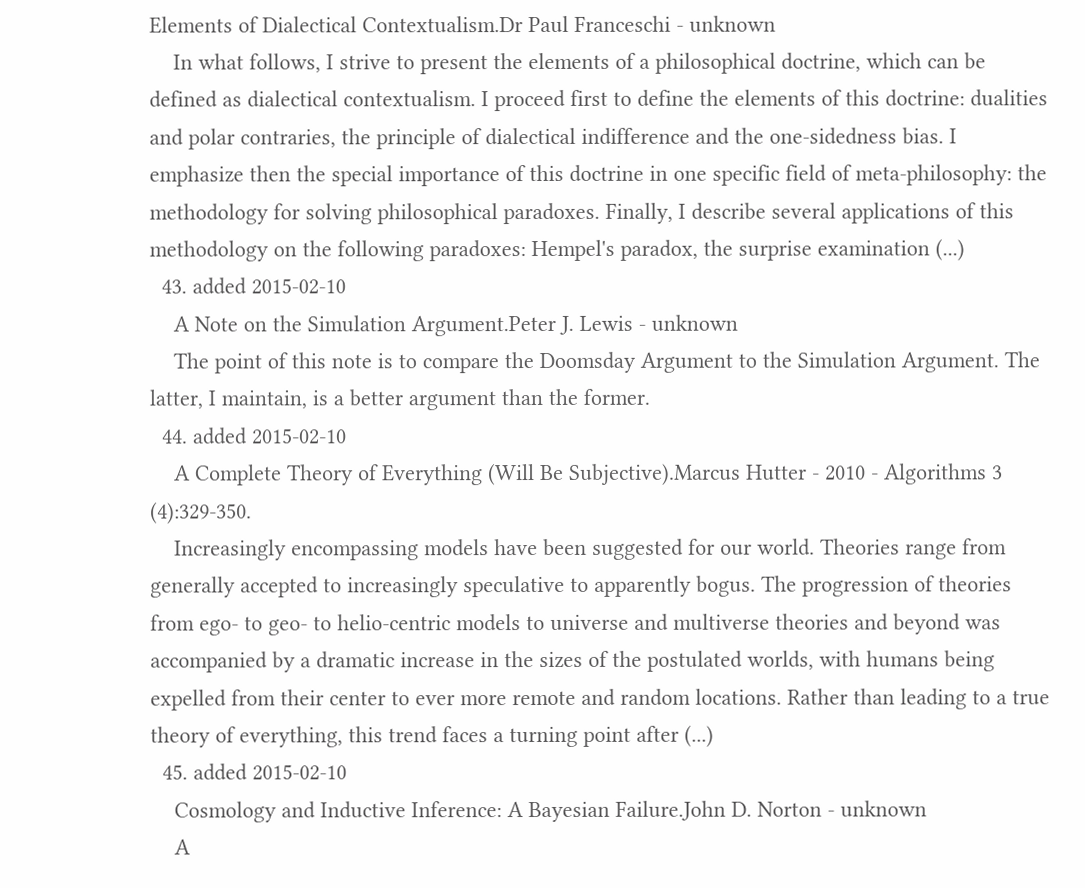Elements of Dialectical Contextualism.Dr Paul Franceschi - unknown
    In what follows, I strive to present the elements of a philosophical doctrine, which can be defined as dialectical contextualism. I proceed first to define the elements of this doctrine: dualities and polar contraries, the principle of dialectical indifference and the one-sidedness bias. I emphasize then the special importance of this doctrine in one specific field of meta-philosophy: the methodology for solving philosophical paradoxes. Finally, I describe several applications of this methodology on the following paradoxes: Hempel's paradox, the surprise examination (...)
  43. added 2015-02-10
    A Note on the Simulation Argument.Peter J. Lewis - unknown
    The point of this note is to compare the Doomsday Argument to the Simulation Argument. The latter, I maintain, is a better argument than the former.
  44. added 2015-02-10
    A Complete Theory of Everything (Will Be Subjective).Marcus Hutter - 2010 - Algorithms 3 (4):329-350.
    Increasingly encompassing models have been suggested for our world. Theories range from generally accepted to increasingly speculative to apparently bogus. The progression of theories from ego- to geo- to helio-centric models to universe and multiverse theories and beyond was accompanied by a dramatic increase in the sizes of the postulated worlds, with humans being expelled from their center to ever more remote and random locations. Rather than leading to a true theory of everything, this trend faces a turning point after (...)
  45. added 2015-02-10
    Cosmology and Inductive Inference: A Bayesian Failure.John D. Norton - unknown
    A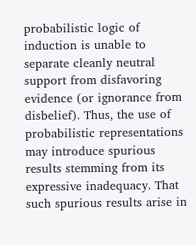probabilistic logic of induction is unable to separate cleanly neutral support from disfavoring evidence (or ignorance from disbelief). Thus, the use of probabilistic representations may introduce spurious results stemming from its expressive inadequacy. That such spurious results arise in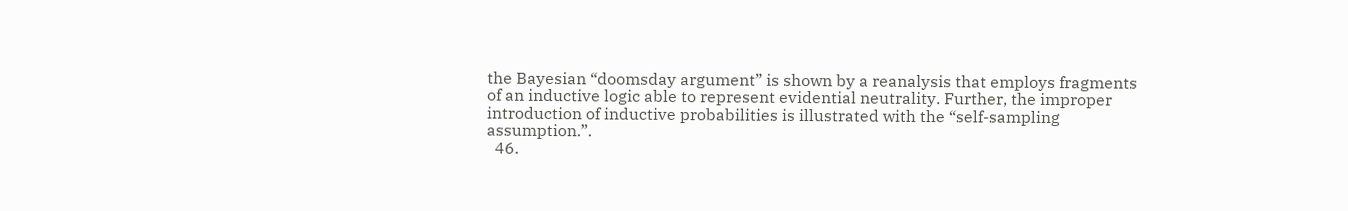the Bayesian “doomsday argument” is shown by a reanalysis that employs fragments of an inductive logic able to represent evidential neutrality. Further, the improper introduction of inductive probabilities is illustrated with the “self-sampling assumption.”.
  46.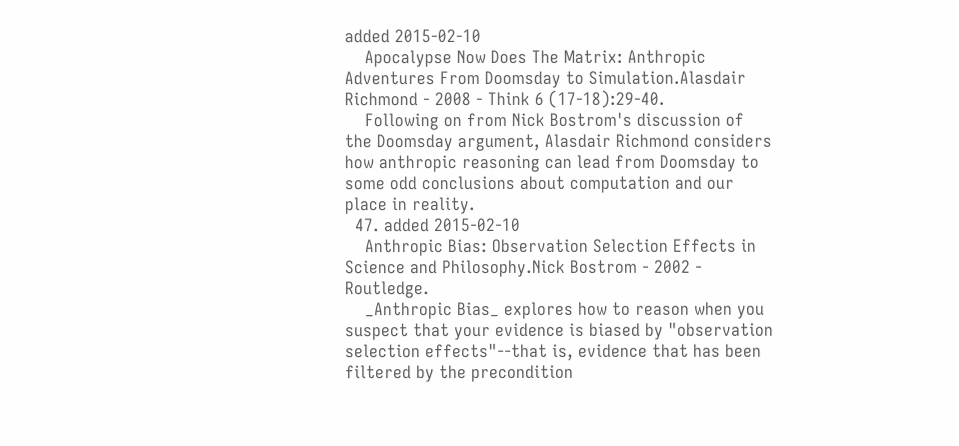added 2015-02-10
    Apocalypse Now Does The Matrix: Anthropic Adventures From Doomsday to Simulation.Alasdair Richmond - 2008 - Think 6 (17-18):29-40.
    Following on from Nick Bostrom's discussion of the Doomsday argument, Alasdair Richmond considers how anthropic reasoning can lead from Doomsday to some odd conclusions about computation and our place in reality.
  47. added 2015-02-10
    Anthropic Bias: Observation Selection Effects in Science and Philosophy.Nick Bostrom - 2002 - Routledge.
    _Anthropic Bias_ explores how to reason when you suspect that your evidence is biased by "observation selection effects"--that is, evidence that has been filtered by the precondition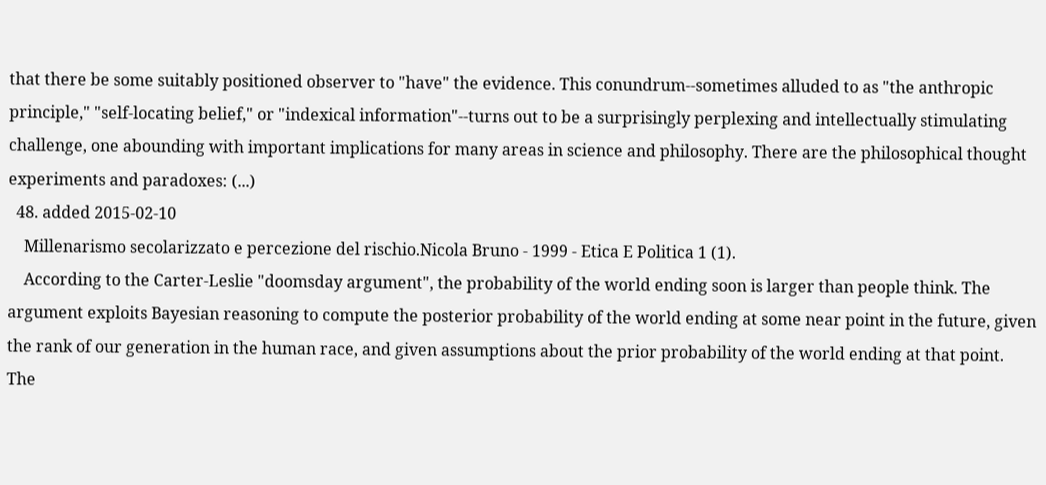that there be some suitably positioned observer to "have" the evidence. This conundrum--sometimes alluded to as "the anthropic principle," "self-locating belief," or "indexical information"--turns out to be a surprisingly perplexing and intellectually stimulating challenge, one abounding with important implications for many areas in science and philosophy. There are the philosophical thought experiments and paradoxes: (...)
  48. added 2015-02-10
    Millenarismo secolarizzato e percezione del rischio.Nicola Bruno - 1999 - Etica E Politica 1 (1).
    According to the Carter-Leslie "doomsday argument", the probability of the world ending soon is larger than people think. The argument exploits Bayesian reasoning to compute the posterior probability of the world ending at some near point in the future, given the rank of our generation in the human race, and given assumptions about the prior probability of the world ending at that point. The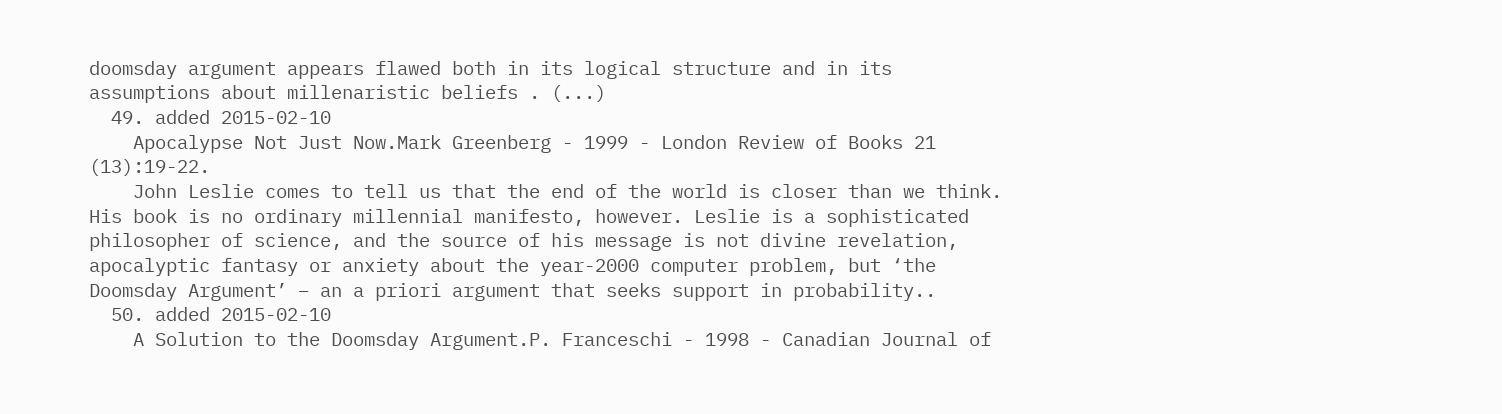doomsday argument appears flawed both in its logical structure and in its assumptions about millenaristic beliefs . (...)
  49. added 2015-02-10
    Apocalypse Not Just Now.Mark Greenberg - 1999 - London Review of Books 21 (13):19-22.
    John Leslie comes to tell us that the end of the world is closer than we think. His book is no ordinary millennial manifesto, however. Leslie is a sophisticated philosopher of science, and the source of his message is not divine revelation, apocalyptic fantasy or anxiety about the year-2000 computer problem, but ‘the Doomsday Argument’ – an a priori argument that seeks support in probability..
  50. added 2015-02-10
    A Solution to the Doomsday Argument.P. Franceschi - 1998 - Canadian Journal of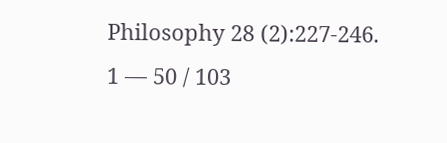Philosophy 28 (2):227-246.
1 — 50 / 103